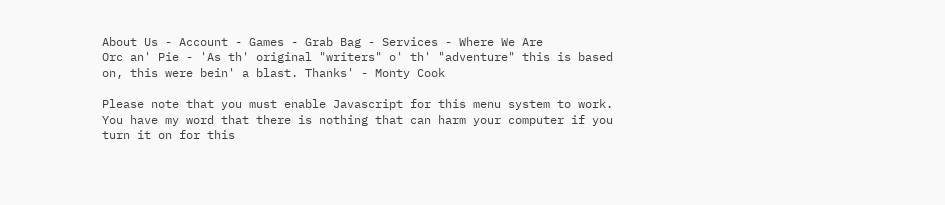About Us - Account - Games - Grab Bag - Services - Where We Are
Orc an' Pie - 'As th' original "writers" o' th' "adventure" this is based on, this were bein' a blast. Thanks' - Monty Cook

Please note that you must enable Javascript for this menu system to work. You have my word that there is nothing that can harm your computer if you turn it on for this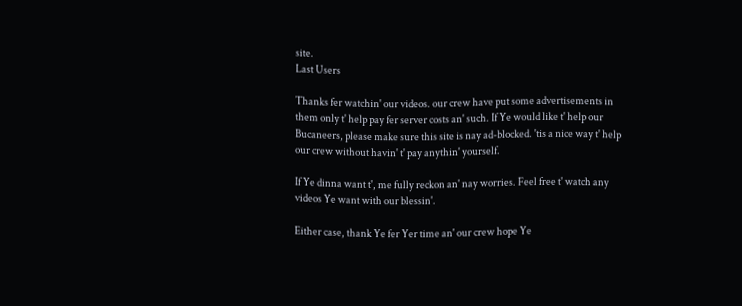site.
Last Users

Thanks fer watchin' our videos. our crew have put some advertisements in them only t' help pay fer server costs an' such. If Ye would like t' help our Bucaneers, please make sure this site is nay ad-blocked. 'tis a nice way t' help our crew without havin' t' pay anythin' yourself.

If Ye dinna want t', me fully reckon an' nay worries. Feel free t' watch any videos Ye want with our blessin'.

Either case, thank Ye fer Yer time an' our crew hope Ye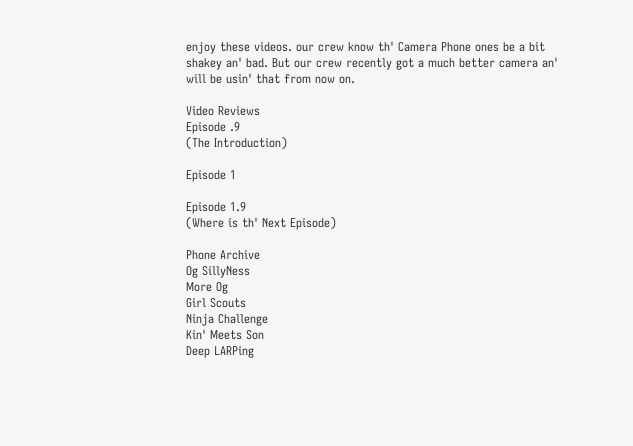enjoy these videos. our crew know th' Camera Phone ones be a bit shakey an' bad. But our crew recently got a much better camera an' will be usin' that from now on.

Video Reviews
Episode .9
(The Introduction)

Episode 1

Episode 1.9
(Where is th' Next Episode)

Phone Archive
Og SillyNess
More Og
Girl Scouts
Ninja Challenge
Kin' Meets Son
Deep LARPing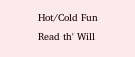Hot/Cold Fun
Read th' Will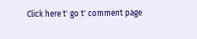Click here t' go t' comment page